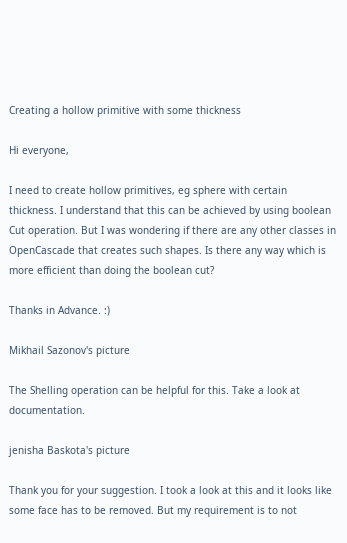Creating a hollow primitive with some thickness

Hi everyone,

I need to create hollow primitives, eg sphere with certain thickness. I understand that this can be achieved by using boolean Cut operation. But I was wondering if there are any other classes in OpenCascade that creates such shapes. Is there any way which is more efficient than doing the boolean cut?

Thanks in Advance. :)

Mikhail Sazonov's picture

The Shelling operation can be helpful for this. Take a look at documentation.

jenisha Baskota's picture

Thank you for your suggestion. I took a look at this and it looks like some face has to be removed. But my requirement is to not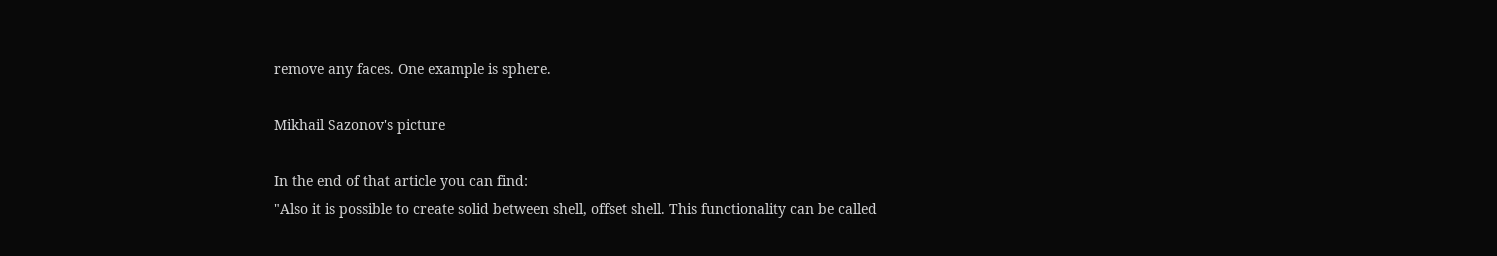remove any faces. One example is sphere.

Mikhail Sazonov's picture

In the end of that article you can find:
"Also it is possible to create solid between shell, offset shell. This functionality can be called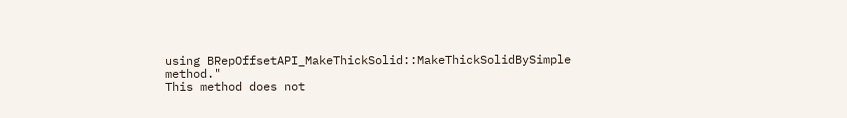using BRepOffsetAPI_MakeThickSolid::MakeThickSolidBySimple method."
This method does not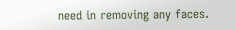need in removing any faces.